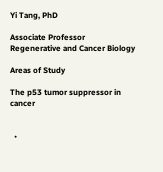Yi Tang, PhD

Associate Professor
Regenerative and Cancer Biology

Areas of Study

The p53 tumor suppressor in cancer


  •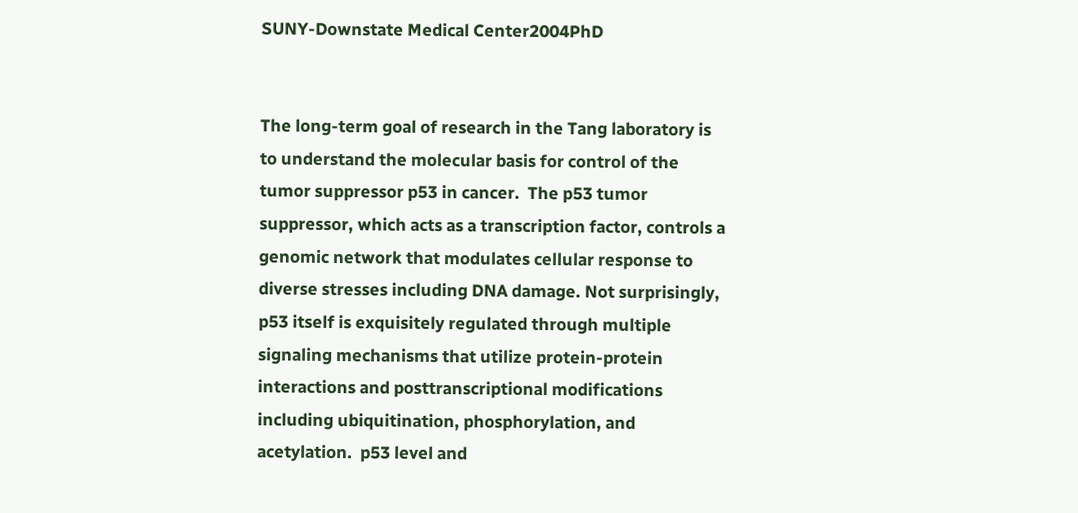SUNY-Downstate Medical Center2004PhD


The long-term goal of research in the Tang laboratory is to understand the molecular basis for control of the tumor suppressor p53 in cancer.  The p53 tumor suppressor, which acts as a transcription factor, controls a genomic network that modulates cellular response to diverse stresses including DNA damage. Not surprisingly, p53 itself is exquisitely regulated through multiple signaling mechanisms that utilize protein-protein interactions and posttranscriptional modifications including ubiquitination, phosphorylation, and acetylation.  p53 level and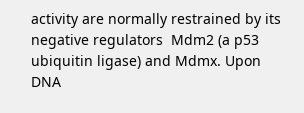activity are normally restrained by its negative regulators  Mdm2 (a p53 ubiquitin ligase) and Mdmx. Upon DNA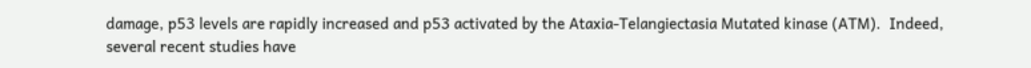damage, p53 levels are rapidly increased and p53 activated by the Ataxia-Telangiectasia Mutated kinase (ATM).  Indeed, several recent studies have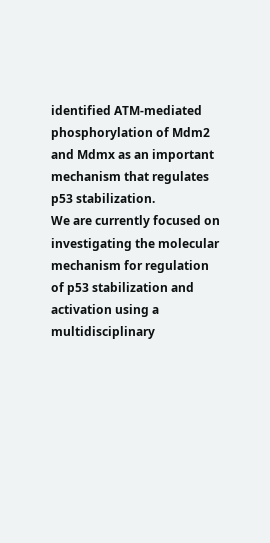identified ATM-mediated phosphorylation of Mdm2 and Mdmx as an important mechanism that regulates p53 stabilization.
We are currently focused on investigating the molecular mechanism for regulation of p53 stabilization and activation using a multidisciplinary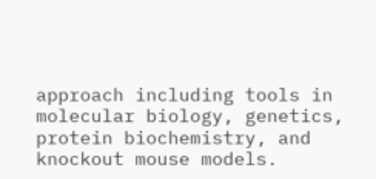approach including tools in molecular biology, genetics, protein biochemistry, and knockout mouse models.